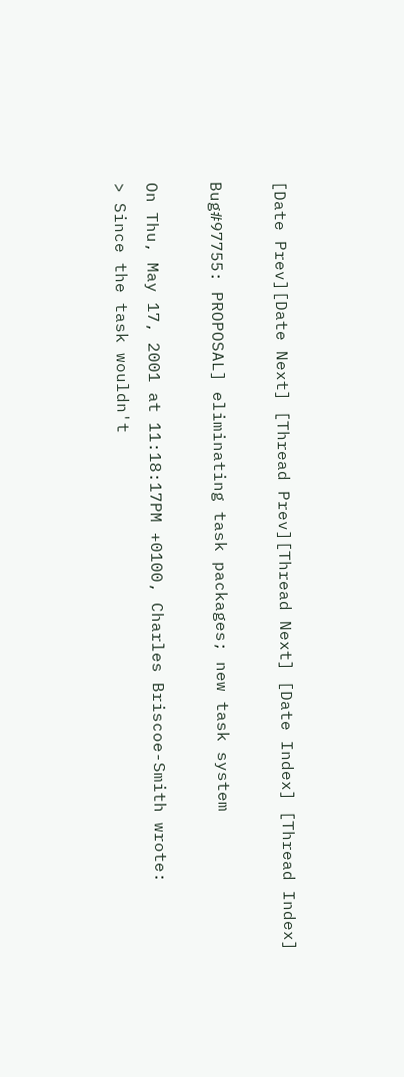[Date Prev][Date Next] [Thread Prev][Thread Next] [Date Index] [Thread Index]

Bug#97755: PROPOSAL] eliminating task packages; new task system

On Thu, May 17, 2001 at 11:18:17PM +0100, Charles Briscoe-Smith wrote:
> Since the task wouldn't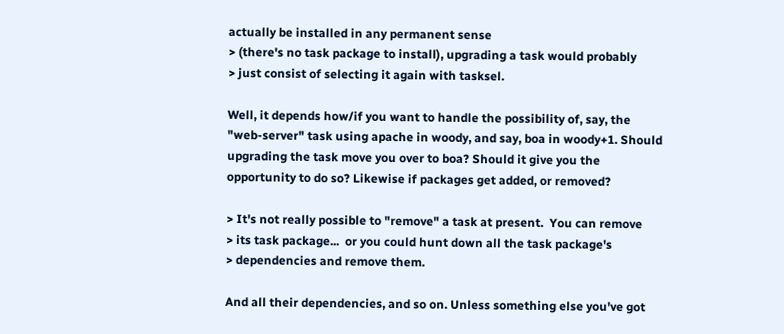actually be installed in any permanent sense
> (there's no task package to install), upgrading a task would probably
> just consist of selecting it again with tasksel.

Well, it depends how/if you want to handle the possibility of, say, the
"web-server" task using apache in woody, and say, boa in woody+1. Should
upgrading the task move you over to boa? Should it give you the
opportunity to do so? Likewise if packages get added, or removed?

> It's not really possible to "remove" a task at present.  You can remove
> its task package...  or you could hunt down all the task package's
> dependencies and remove them.

And all their dependencies, and so on. Unless something else you've got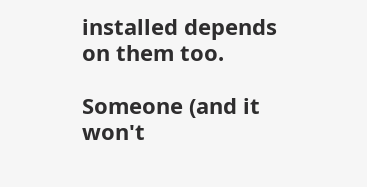installed depends on them too.

Someone (and it won't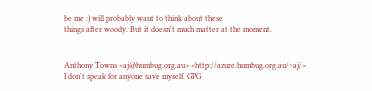be me :) will probably want to think about these
things after woody. But it doesn't much matter at the moment.


Anthony Towns <aj@humbug.org.au> <http://azure.humbug.org.au/~aj/>
I don't speak for anyone save myself. GPG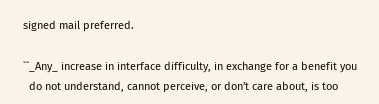signed mail preferred.

``_Any_ increase in interface difficulty, in exchange for a benefit you
  do not understand, cannot perceive, or don't care about, is too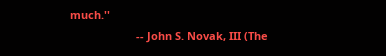much.''
                      -- John S. Novak, III (The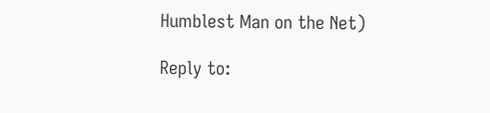Humblest Man on the Net)

Reply to: